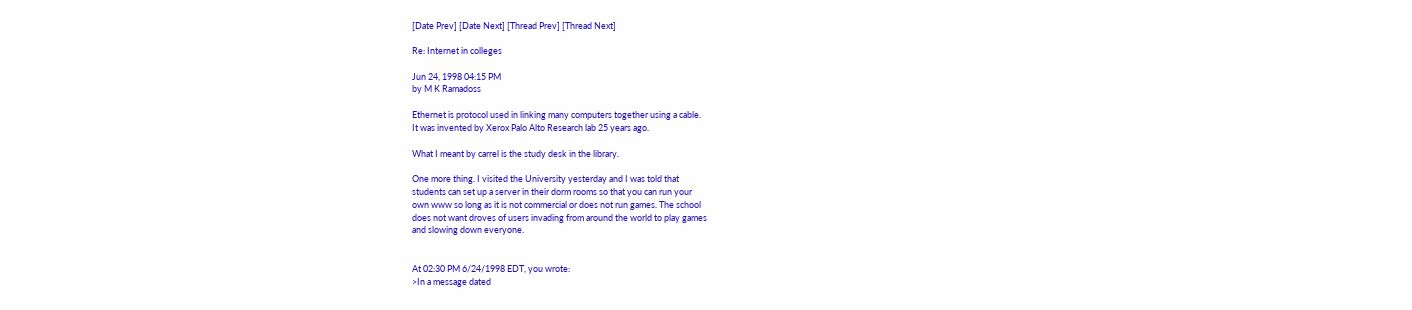[Date Prev] [Date Next] [Thread Prev] [Thread Next]

Re: Internet in colleges

Jun 24, 1998 04:15 PM
by M K Ramadoss

Ethernet is protocol used in linking many computers together using a cable.
It was invented by Xerox Palo Alto Research lab 25 years ago.

What I meant by carrel is the study desk in the library.

One more thing. I visited the University yesterday and I was told that
students can set up a server in their dorm rooms so that you can run your
own www so long as it is not commercial or does not run games. The school
does not want droves of users invading from around the world to play games
and slowing down everyone.


At 02:30 PM 6/24/1998 EDT, you wrote:
>In a message dated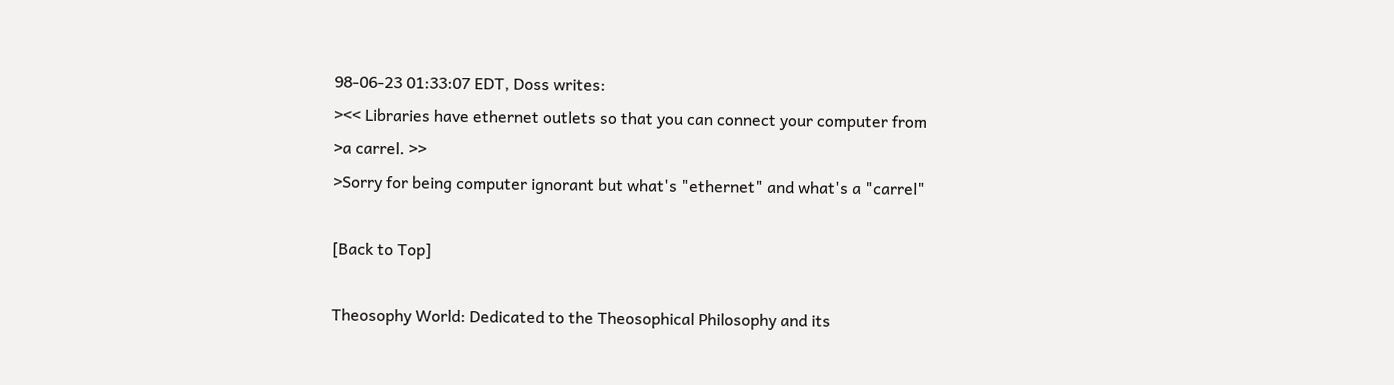98-06-23 01:33:07 EDT, Doss writes:
><< Libraries have ethernet outlets so that you can connect your computer from
>a carrel. >>
>Sorry for being computer ignorant but what's "ethernet" and what's a "carrel"

[Back to Top]

Theosophy World: Dedicated to the Theosophical Philosophy and its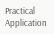Practical Application